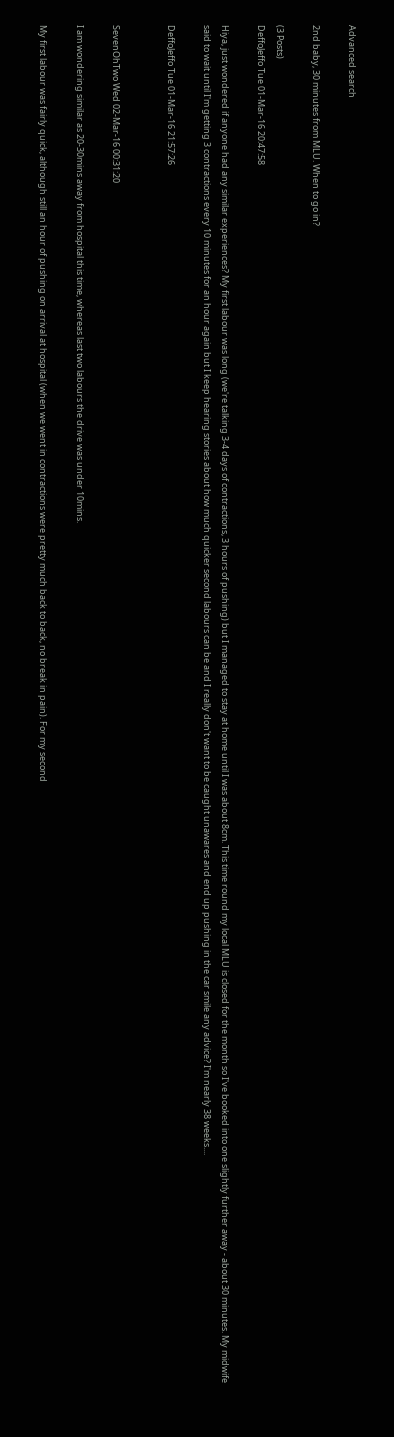Advanced search

2nd baby, 30 minutes from MLU. When to go in?

(3 Posts)
DeffoJeffo Tue 01-Mar-16 20:47:58

Hiya, just wondered if anyone had any similar experiences? My first labour was long (we're talking 3-4 days of contractions, 3 hours of pushing) but I managed to stay at home until I was about 8cm. This time round my local MLU is closed for the month so I've booked into one slightly further away - about 30 minutes. My midwife said to wait until I'm getting 3 contractions every 10 minutes for an hour again but I keep hearing stories about how much quicker second labours can be and I really don't want to be caught unawares and end up pushing in the car smile any advice? I'm nearly 38 weeks....

DeffoJeffo Tue 01-Mar-16 21:57:26


SevenOhTwo Wed 02-Mar-16 00:31:20

I am wondering similar as 20-30mins away from hospital this time, whereas last two labours the drive was under 10mins.

My first labour was fairly quick, although still an hour of pushing on arrival at hospital (when we went in contractions were pretty much back to back, no break in pain). For my second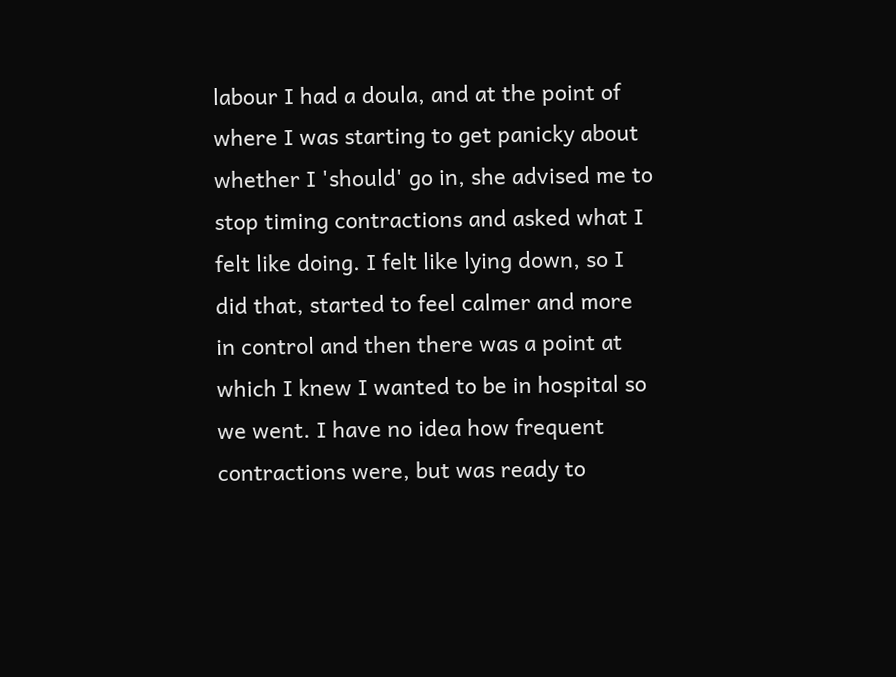labour I had a doula, and at the point of where I was starting to get panicky about whether I 'should' go in, she advised me to stop timing contractions and asked what I felt like doing. I felt like lying down, so I did that, started to feel calmer and more in control and then there was a point at which I knew I wanted to be in hospital so we went. I have no idea how frequent contractions were, but was ready to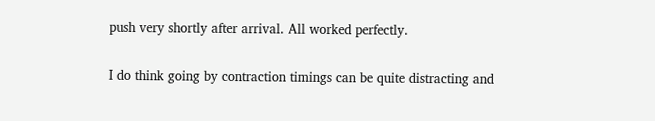push very shortly after arrival. All worked perfectly.

I do think going by contraction timings can be quite distracting and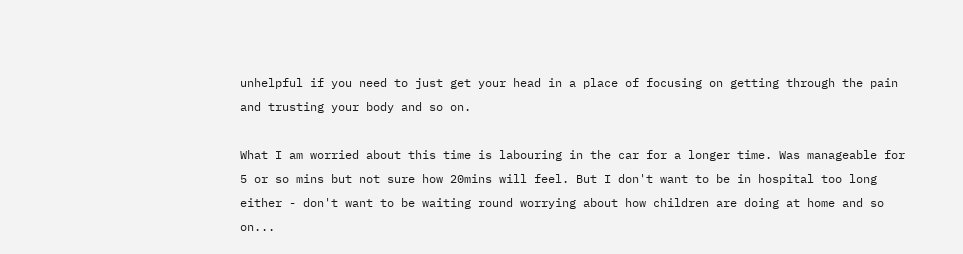unhelpful if you need to just get your head in a place of focusing on getting through the pain and trusting your body and so on.

What I am worried about this time is labouring in the car for a longer time. Was manageable for 5 or so mins but not sure how 20mins will feel. But I don't want to be in hospital too long either - don't want to be waiting round worrying about how children are doing at home and so on...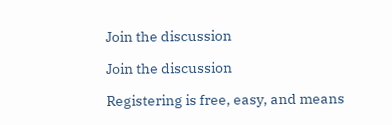Join the discussion

Join the discussion

Registering is free, easy, and means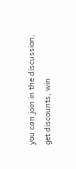you can join in the discussion, get discounts, win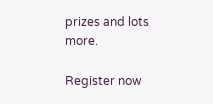prizes and lots more.

Register now